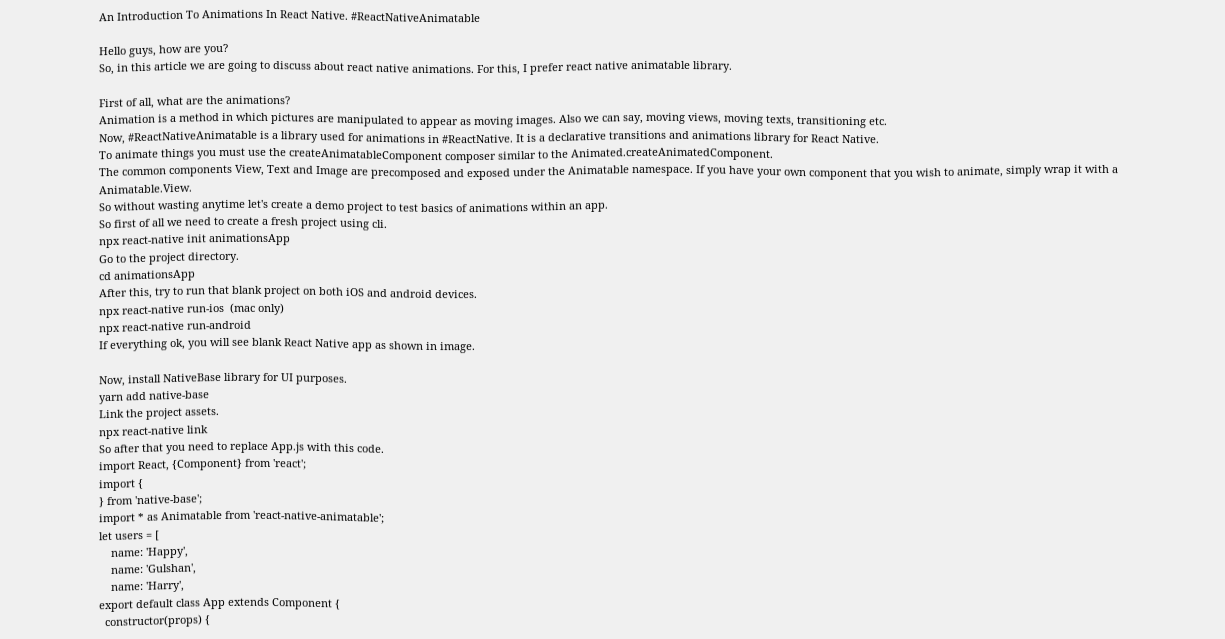An Introduction To Animations In React Native. #ReactNativeAnimatable

Hello guys, how are you?
So, in this article we are going to discuss about react native animations. For this, I prefer react native animatable library.

First of all, what are the animations?
Animation is a method in which pictures are manipulated to appear as moving images. Also we can say, moving views, moving texts, transitioning etc.
Now, #ReactNativeAnimatable is a library used for animations in #ReactNative. It is a declarative transitions and animations library for React Native.
To animate things you must use the createAnimatableComponent composer similar to the Animated.createAnimatedComponent.
The common components View, Text and Image are precomposed and exposed under the Animatable namespace. If you have your own component that you wish to animate, simply wrap it with a Animatable.View.
So without wasting anytime let's create a demo project to test basics of animations within an app.
So first of all we need to create a fresh project using cli.
npx react-native init animationsApp
Go to the project directory.
cd animationsApp
After this, try to run that blank project on both iOS and android devices.
npx react-native run-ios  (mac only)
npx react-native run-android
If everything ok, you will see blank React Native app as shown in image.

Now, install NativeBase library for UI purposes.
yarn add native-base
Link the project assets.
npx react-native link
So after that you need to replace App.js with this code.
import React, {Component} from 'react';
import {
} from 'native-base';
import * as Animatable from 'react-native-animatable';
let users = [
    name: 'Happy',
    name: 'Gulshan',
    name: 'Harry',
export default class App extends Component {
  constructor(props) {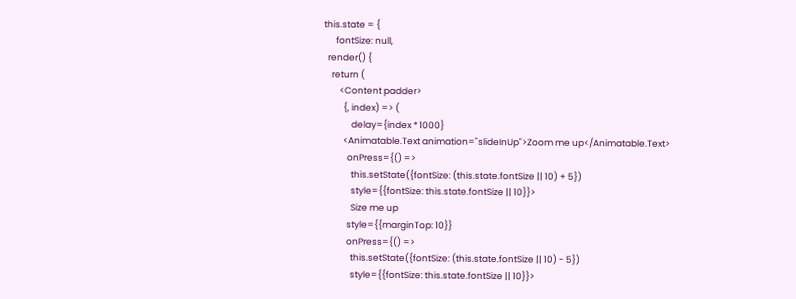this.state = {
      fontSize: null,
  render() {
    return (
        <Content padder>
          {, index) => (
              delay={index * 1000}
          <Animatable.Text animation="slideInUp">Zoom me up</Animatable.Text>
            onPress={() =>
              this.setState({fontSize: (this.state.fontSize || 10) + 5})
              style={{fontSize: this.state.fontSize || 10}}>
              Size me up
            style={{marginTop: 10}}
            onPress={() =>
              this.setState({fontSize: (this.state.fontSize || 10) - 5})
              style={{fontSize: this.state.fontSize || 10}}>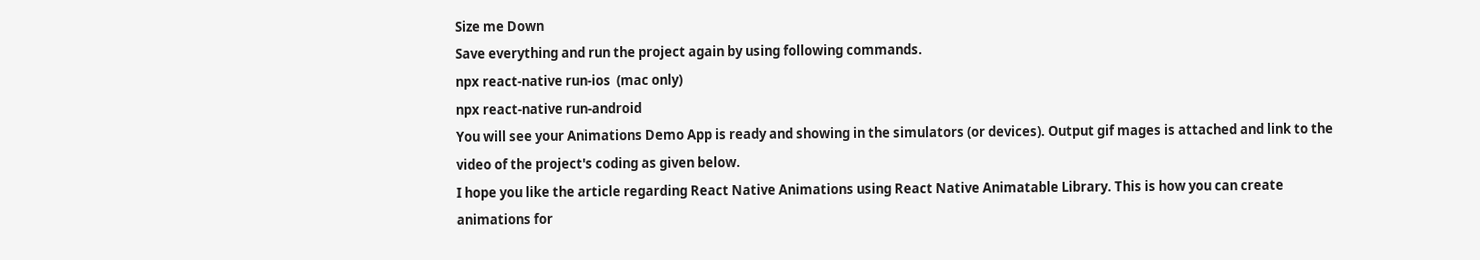Size me Down
Save everything and run the project again by using following commands.
npx react-native run-ios  (mac only)
npx react-native run-android
You will see your Animations Demo App is ready and showing in the simulators (or devices). Output gif mages is attached and link to the video of the project's coding as given below.
I hope you like the article regarding React Native Animations using React Native Animatable Library. This is how you can create animations for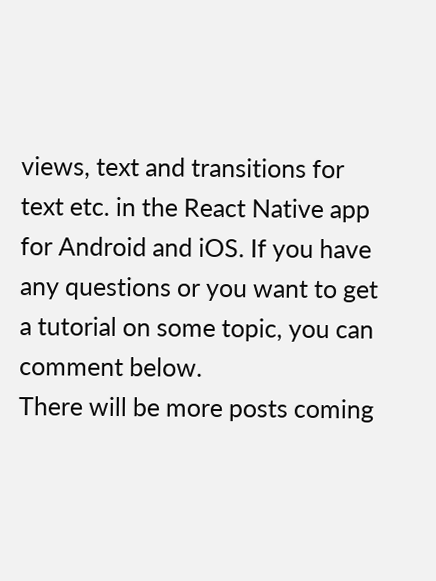views, text and transitions for text etc. in the React Native app for Android and iOS. If you have any questions or you want to get a tutorial on some topic, you can comment below.
There will be more posts coming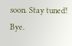soon. Stay tuned! Bye.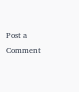Post a Comment